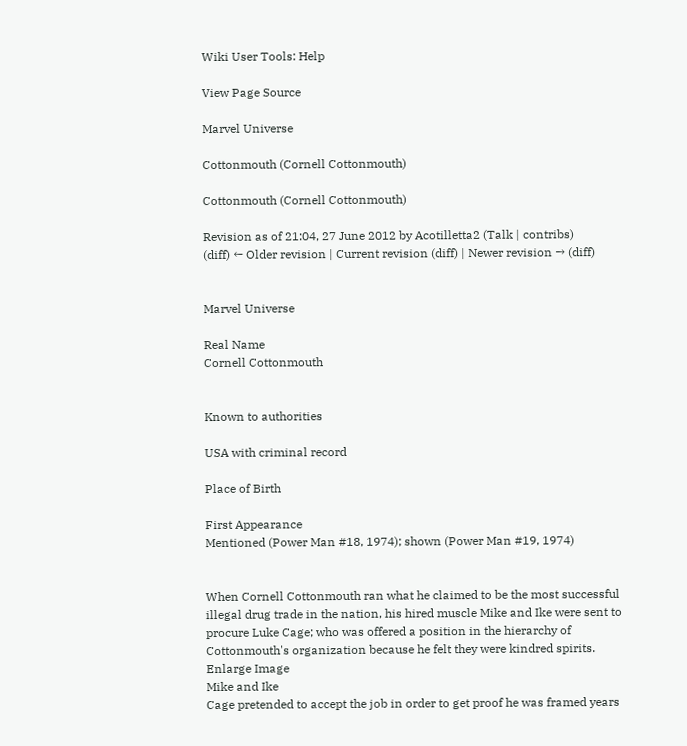Wiki User Tools: Help

View Page Source

Marvel Universe

Cottonmouth (Cornell Cottonmouth)

Cottonmouth (Cornell Cottonmouth)

Revision as of 21:04, 27 June 2012 by Acotilletta2 (Talk | contribs)
(diff) ← Older revision | Current revision (diff) | Newer revision → (diff)


Marvel Universe

Real Name
Cornell Cottonmouth


Known to authorities

USA with criminal record

Place of Birth

First Appearance
Mentioned (Power Man #18, 1974); shown (Power Man #19, 1974)


When Cornell Cottonmouth ran what he claimed to be the most successful illegal drug trade in the nation, his hired muscle Mike and Ike were sent to procure Luke Cage; who was offered a position in the hierarchy of Cottonmouth's organization because he felt they were kindred spirits.
Enlarge Image
Mike and Ike
Cage pretended to accept the job in order to get proof he was framed years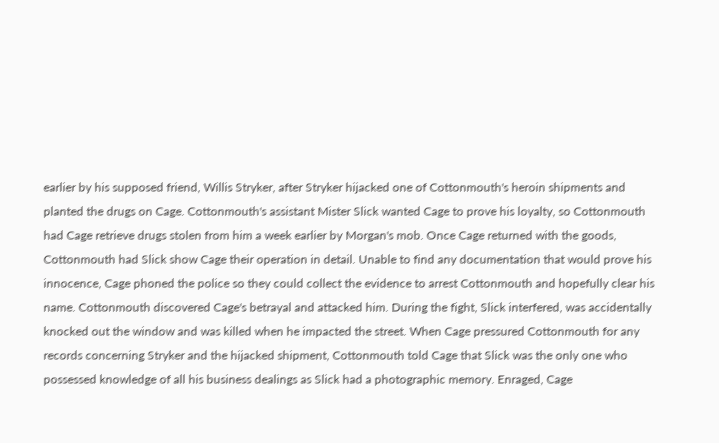earlier by his supposed friend, Willis Stryker, after Stryker hijacked one of Cottonmouth's heroin shipments and planted the drugs on Cage. Cottonmouth's assistant Mister Slick wanted Cage to prove his loyalty, so Cottonmouth had Cage retrieve drugs stolen from him a week earlier by Morgan's mob. Once Cage returned with the goods, Cottonmouth had Slick show Cage their operation in detail. Unable to find any documentation that would prove his innocence, Cage phoned the police so they could collect the evidence to arrest Cottonmouth and hopefully clear his name. Cottonmouth discovered Cage's betrayal and attacked him. During the fight, Slick interfered, was accidentally knocked out the window and was killed when he impacted the street. When Cage pressured Cottonmouth for any records concerning Stryker and the hijacked shipment, Cottonmouth told Cage that Slick was the only one who possessed knowledge of all his business dealings as Slick had a photographic memory. Enraged, Cage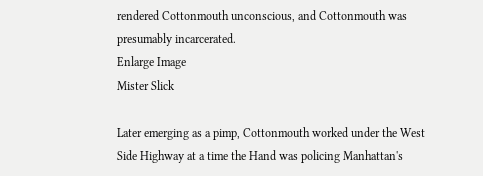rendered Cottonmouth unconscious, and Cottonmouth was presumably incarcerated.
Enlarge Image
Mister Slick

Later emerging as a pimp, Cottonmouth worked under the West Side Highway at a time the Hand was policing Manhattan's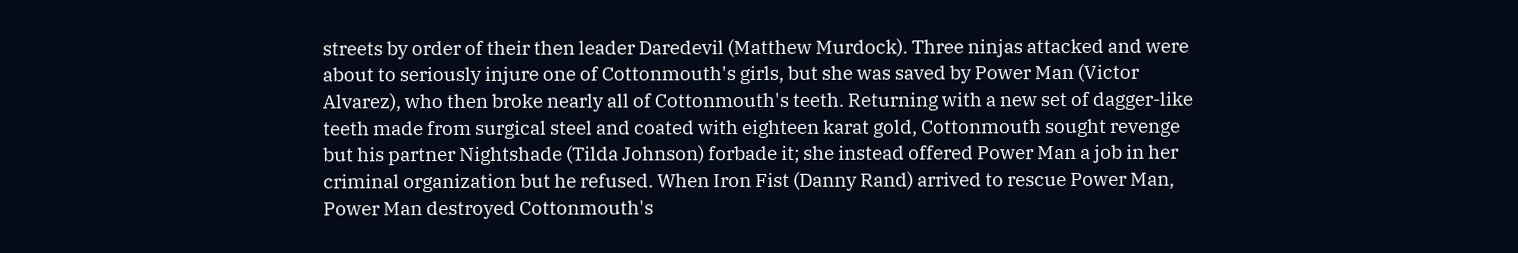streets by order of their then leader Daredevil (Matthew Murdock). Three ninjas attacked and were about to seriously injure one of Cottonmouth's girls, but she was saved by Power Man (Victor Alvarez), who then broke nearly all of Cottonmouth's teeth. Returning with a new set of dagger-like teeth made from surgical steel and coated with eighteen karat gold, Cottonmouth sought revenge but his partner Nightshade (Tilda Johnson) forbade it; she instead offered Power Man a job in her criminal organization but he refused. When Iron Fist (Danny Rand) arrived to rescue Power Man, Power Man destroyed Cottonmouth's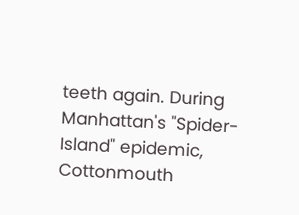teeth again. During Manhattan's "Spider-Island" epidemic, Cottonmouth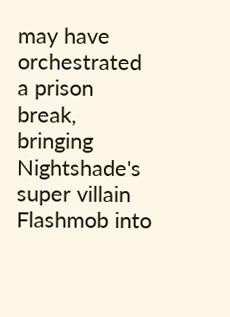may have orchestrated a prison break, bringing Nightshade's super villain Flashmob into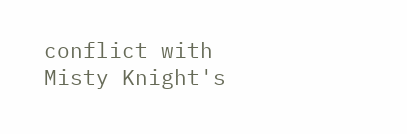conflict with Misty Knight's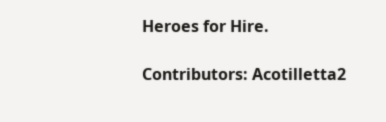Heroes for Hire.

Contributors: Acotilletta2